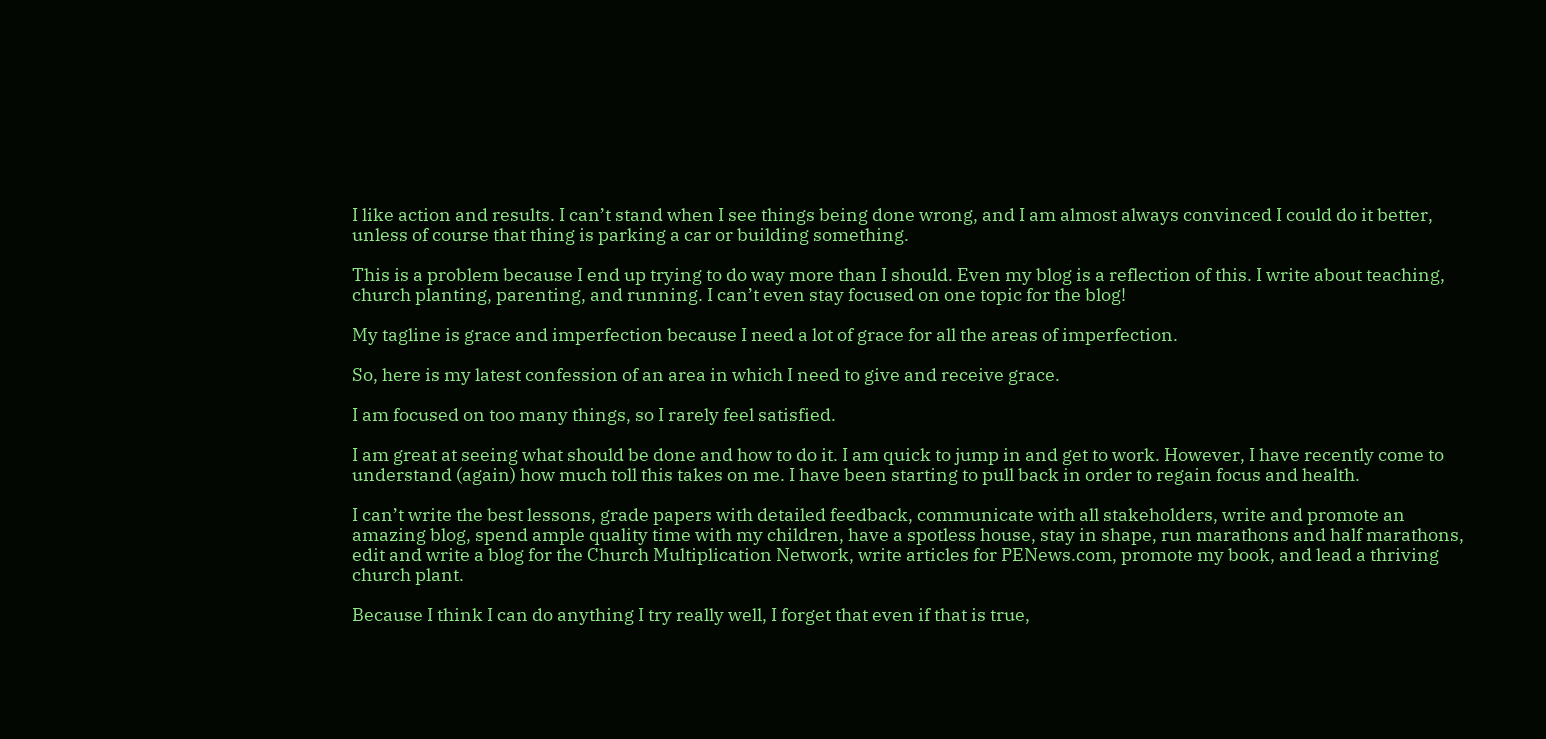I like action and results. I can’t stand when I see things being done wrong, and I am almost always convinced I could do it better, unless of course that thing is parking a car or building something.

This is a problem because I end up trying to do way more than I should. Even my blog is a reflection of this. I write about teaching, church planting, parenting, and running. I can’t even stay focused on one topic for the blog!

My tagline is grace and imperfection because I need a lot of grace for all the areas of imperfection.

So, here is my latest confession of an area in which I need to give and receive grace.

I am focused on too many things, so I rarely feel satisfied.

I am great at seeing what should be done and how to do it. I am quick to jump in and get to work. However, I have recently come to understand (again) how much toll this takes on me. I have been starting to pull back in order to regain focus and health.

I can’t write the best lessons, grade papers with detailed feedback, communicate with all stakeholders, write and promote an amazing blog, spend ample quality time with my children, have a spotless house, stay in shape, run marathons and half marathons, edit and write a blog for the Church Multiplication Network, write articles for PENews.com, promote my book, and lead a thriving church plant.

Because I think I can do anything I try really well, I forget that even if that is true,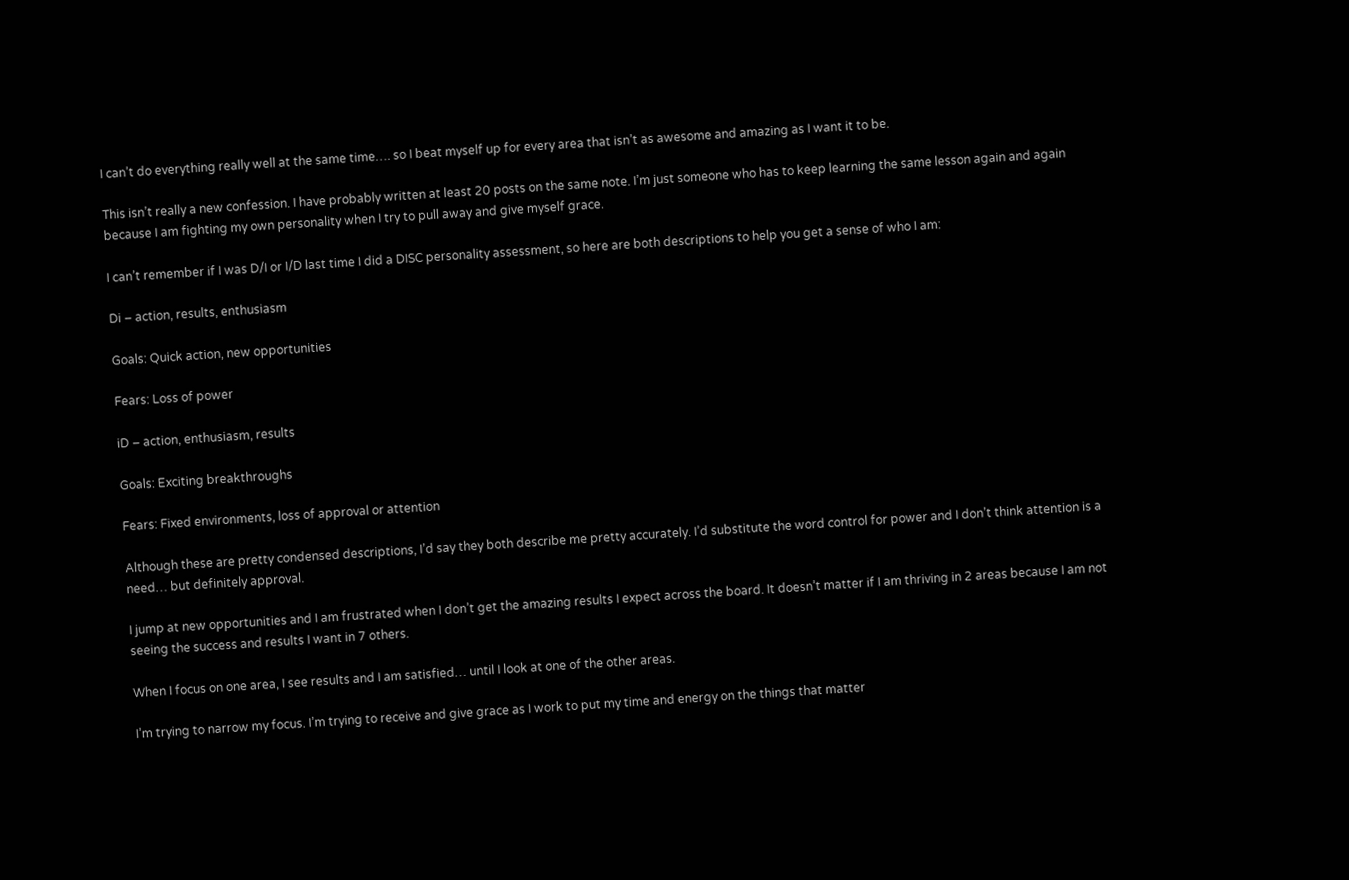I can’t do everything really well at the same time…. so I beat myself up for every area that isn’t as awesome and amazing as I want it to be.

This isn’t really a new confession. I have probably written at least 20 posts on the same note. I’m just someone who has to keep learning the same lesson again and again because I am fighting my own personality when I try to pull away and give myself grace.

I can’t remember if I was D/I or I/D last time I did a DISC personality assessment, so here are both descriptions to help you get a sense of who I am:

Di – action, results, enthusiasm

Goals: Quick action, new opportunities

Fears: Loss of power

iD – action, enthusiasm, results

Goals: Exciting breakthroughs

Fears: Fixed environments, loss of approval or attention

Although these are pretty condensed descriptions, I’d say they both describe me pretty accurately. I’d substitute the word control for power and I don’t think attention is a need… but definitely approval.

I jump at new opportunities and I am frustrated when I don’t get the amazing results I expect across the board. It doesn’t matter if I am thriving in 2 areas because I am not seeing the success and results I want in 7 others.

When I focus on one area, I see results and I am satisfied… until I look at one of the other areas.

I’m trying to narrow my focus. I’m trying to receive and give grace as I work to put my time and energy on the things that matter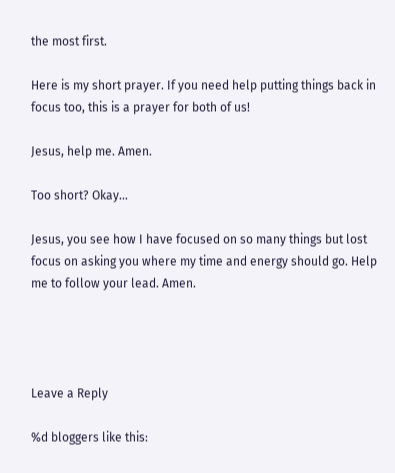the most first.

Here is my short prayer. If you need help putting things back in focus too, this is a prayer for both of us!

Jesus, help me. Amen.

Too short? Okay…

Jesus, you see how I have focused on so many things but lost focus on asking you where my time and energy should go. Help me to follow your lead. Amen.




Leave a Reply

%d bloggers like this: